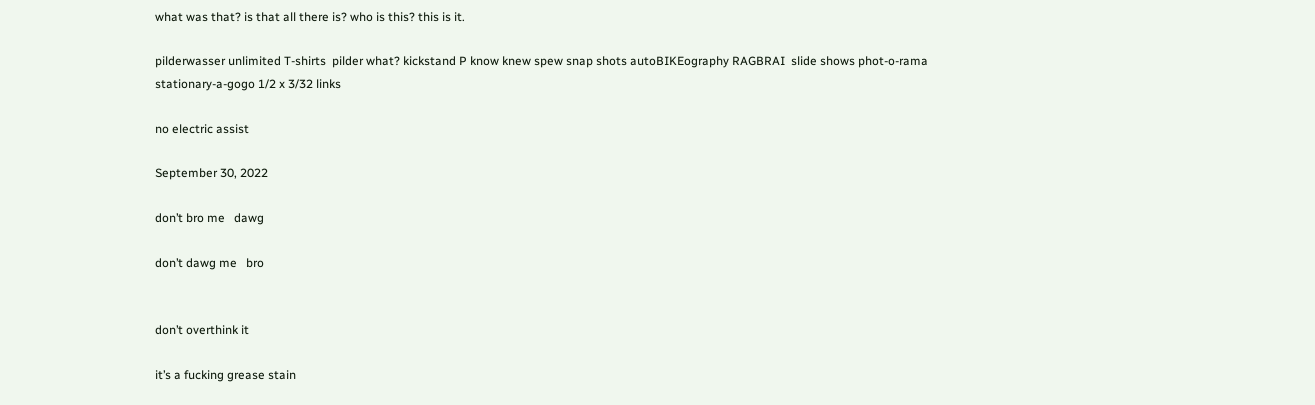what was that? is that all there is? who is this? this is it.

pilderwasser unlimited T-shirts  pilder what? kickstand P know knew spew snap shots autoBIKEography RAGBRAI  slide shows phot-o-rama stationary-a-gogo 1/2 x 3/32 links

no electric assist

September 30, 2022

don’t bro me   dawg

don’t dawg me   bro


don’t overthink it

it’s a fucking grease stain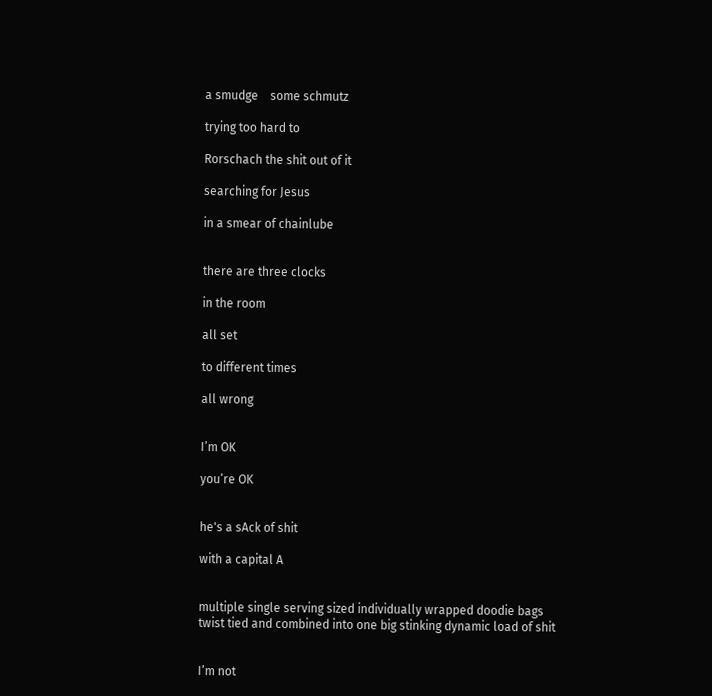a smudge    some schmutz

trying too hard to

Rorschach the shit out of it

searching for Jesus

in a smear of chainlube


there are three clocks

in the room

all set

to different times

all wrong


I’m OK

you’re OK


he's a sAck of shit

with a capital A


multiple single serving sized individually wrapped doodie bags twist tied and combined into one big stinking dynamic load of shit


I’m not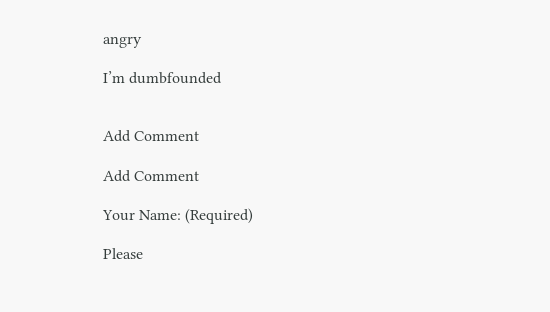angry

I’m dumbfounded


Add Comment

Add Comment

Your Name: (Required)

Please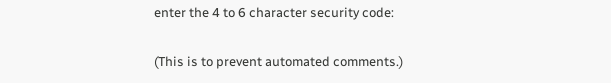enter the 4 to 6 character security code:

(This is to prevent automated comments.)